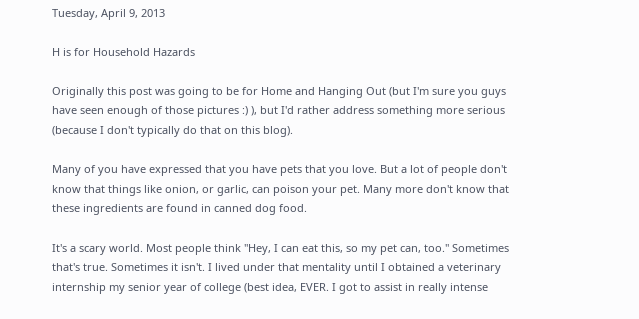Tuesday, April 9, 2013

H is for Household Hazards

Originally this post was going to be for Home and Hanging Out (but I'm sure you guys have seen enough of those pictures :) ), but I'd rather address something more serious (because I don't typically do that on this blog).

Many of you have expressed that you have pets that you love. But a lot of people don't know that things like onion, or garlic, can poison your pet. Many more don't know that these ingredients are found in canned dog food.

It's a scary world. Most people think "Hey, I can eat this, so my pet can, too." Sometimes that's true. Sometimes it isn't. I lived under that mentality until I obtained a veterinary internship my senior year of college (best idea, EVER. I got to assist in really intense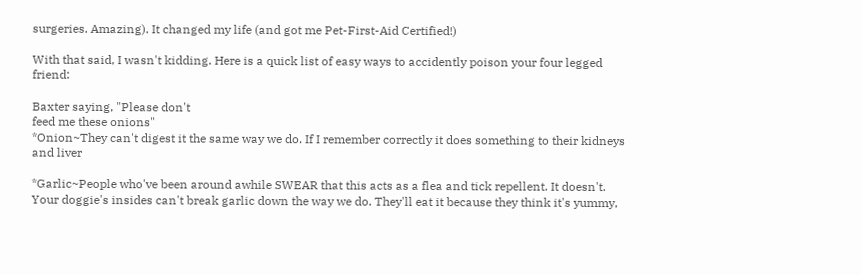surgeries. Amazing). It changed my life (and got me Pet-First-Aid Certified!)

With that said, I wasn't kidding. Here is a quick list of easy ways to accidently poison your four legged friend:

Baxter saying, "Please don't
feed me these onions"
*Onion~They can't digest it the same way we do. If I remember correctly it does something to their kidneys and liver

*Garlic~People who've been around awhile SWEAR that this acts as a flea and tick repellent. It doesn't. Your doggie's insides can't break garlic down the way we do. They'll eat it because they think it's yummy,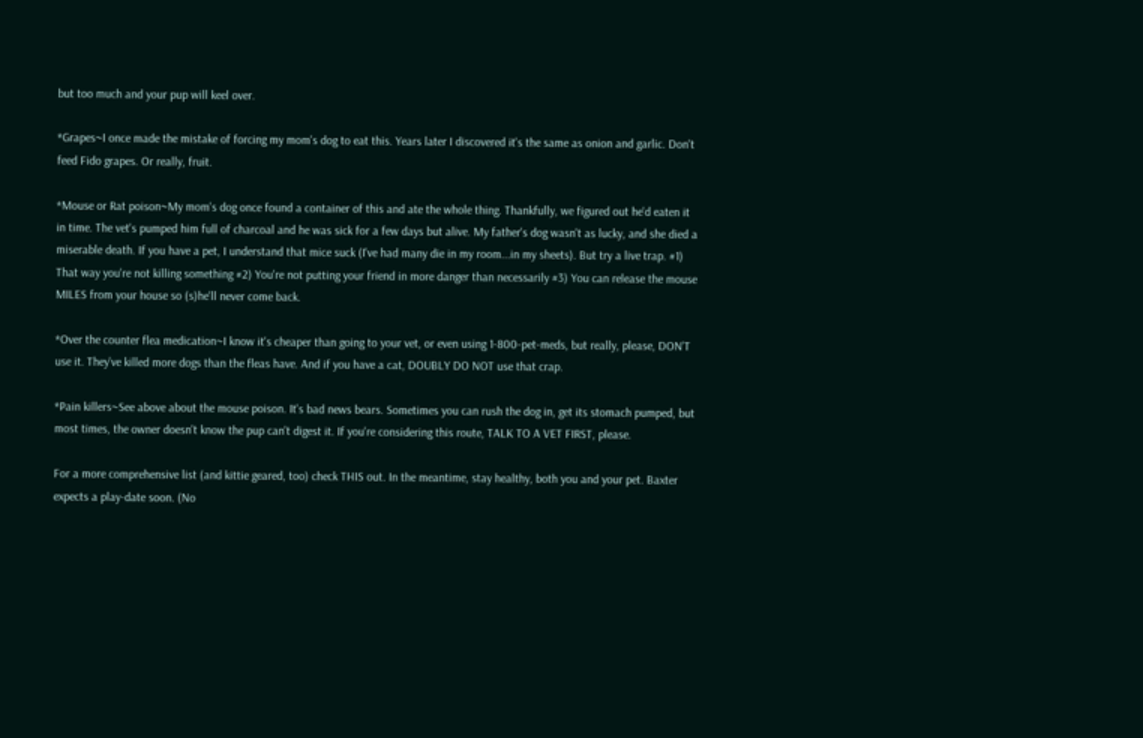but too much and your pup will keel over.

*Grapes~I once made the mistake of forcing my mom's dog to eat this. Years later I discovered it's the same as onion and garlic. Don't feed Fido grapes. Or really, fruit.

*Mouse or Rat poison~My mom's dog once found a container of this and ate the whole thing. Thankfully, we figured out he'd eaten it in time. The vet's pumped him full of charcoal and he was sick for a few days but alive. My father's dog wasn't as lucky, and she died a miserable death. If you have a pet, I understand that mice suck (I've had many die in my room...in my sheets). But try a live trap. #1) That way you're not killing something #2) You're not putting your friend in more danger than necessarily #3) You can release the mouse MILES from your house so (s)he'll never come back.

*Over the counter flea medication~I know it's cheaper than going to your vet, or even using 1-800-pet-meds, but really, please, DON'T use it. They've killed more dogs than the fleas have. And if you have a cat, DOUBLY DO NOT use that crap.

*Pain killers~See above about the mouse poison. It's bad news bears. Sometimes you can rush the dog in, get its stomach pumped, but most times, the owner doesn't know the pup can't digest it. If you're considering this route, TALK TO A VET FIRST, please.

For a more comprehensive list (and kittie geared, too) check THIS out. In the meantime, stay healthy, both you and your pet. Baxter expects a play-date soon. (No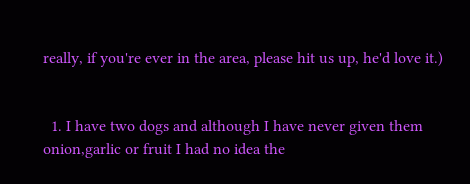really, if you're ever in the area, please hit us up, he'd love it.)


  1. I have two dogs and although I have never given them onion,garlic or fruit I had no idea the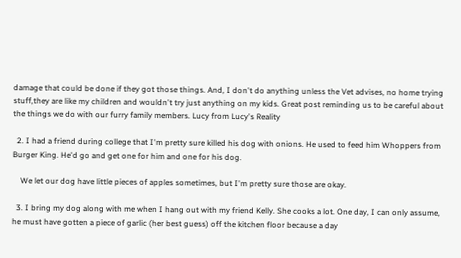damage that could be done if they got those things. And, I don't do anything unless the Vet advises, no home trying stuff,they are like my children and wouldn't try just anything on my kids. Great post reminding us to be careful about the things we do with our furry family members. Lucy from Lucy's Reality

  2. I had a friend during college that I'm pretty sure killed his dog with onions. He used to feed him Whoppers from Burger King. He'd go and get one for him and one for his dog.

    We let our dog have little pieces of apples sometimes, but I'm pretty sure those are okay.

  3. I bring my dog along with me when I hang out with my friend Kelly. She cooks a lot. One day, I can only assume, he must have gotten a piece of garlic (her best guess) off the kitchen floor because a day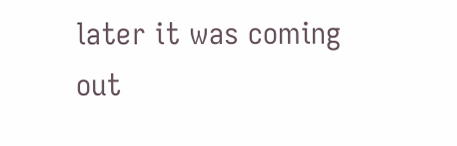later it was coming out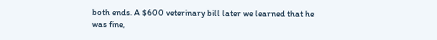both ends. A $600 veterinary bill later we learned that he was fine,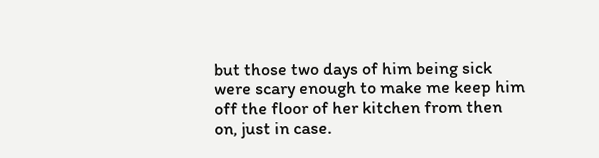but those two days of him being sick were scary enough to make me keep him off the floor of her kitchen from then on, just in case.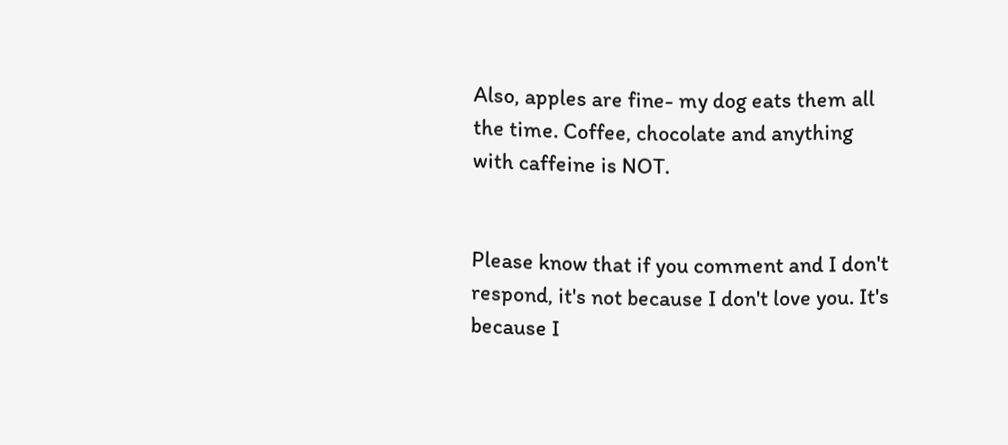Also, apples are fine- my dog eats them all the time. Coffee, chocolate and anything with caffeine is NOT.


Please know that if you comment and I don't respond, it's not because I don't love you. It's because I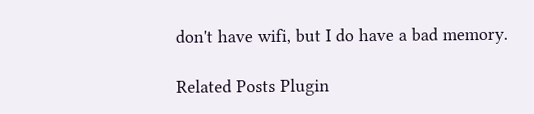don't have wifi, but I do have a bad memory.

Related Posts Plugin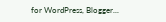for WordPress, Blogger...